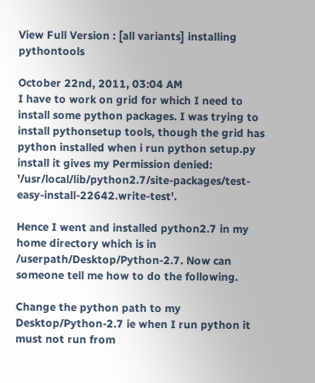View Full Version : [all variants] installing pythontools

October 22nd, 2011, 03:04 AM
I have to work on grid for which I need to install some python packages. I was trying to install pythonsetup tools, though the grid has python installed when i run python setup.py install it gives my Permission denied: '/usr/local/lib/python2.7/site-packages/test-easy-install-22642.write-test'.

Hence I went and installed python2.7 in my home directory which is in /userpath/Desktop/Python-2.7. Now can someone tell me how to do the following.

Change the python path to my Desktop/Python-2.7 ie when I run python it must not run from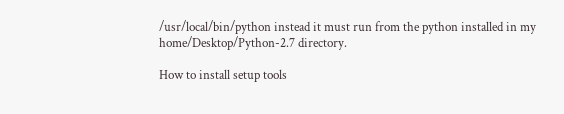/usr/local/bin/python instead it must run from the python installed in my home/Desktop/Python-2.7 directory.

How to install setup tools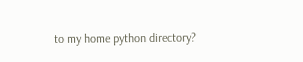to my home python directory?